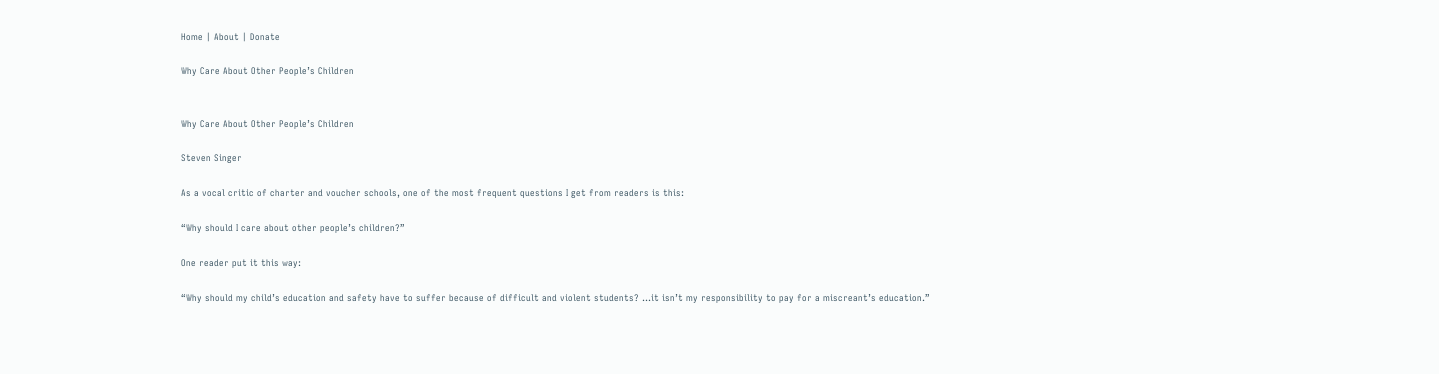Home | About | Donate

Why Care About Other People’s Children


Why Care About Other People’s Children

Steven Singer

As a vocal critic of charter and voucher schools, one of the most frequent questions I get from readers is this:

“Why should I care about other people’s children?”

One reader put it this way:

“Why should my child’s education and safety have to suffer because of difficult and violent students? …it isn’t my responsibility to pay for a miscreant’s education.”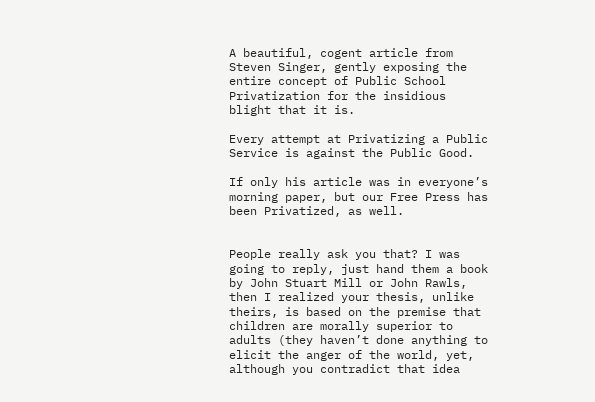A beautiful, cogent article from Steven Singer, gently exposing the entire concept of Public School Privatization for the insidious blight that it is.

Every attempt at Privatizing a Public Service is against the Public Good.

If only his article was in everyone’s morning paper, but our Free Press has been Privatized, as well.


People really ask you that? I was going to reply, just hand them a book by John Stuart Mill or John Rawls, then I realized your thesis, unlike theirs, is based on the premise that children are morally superior to adults (they haven’t done anything to elicit the anger of the world, yet, although you contradict that idea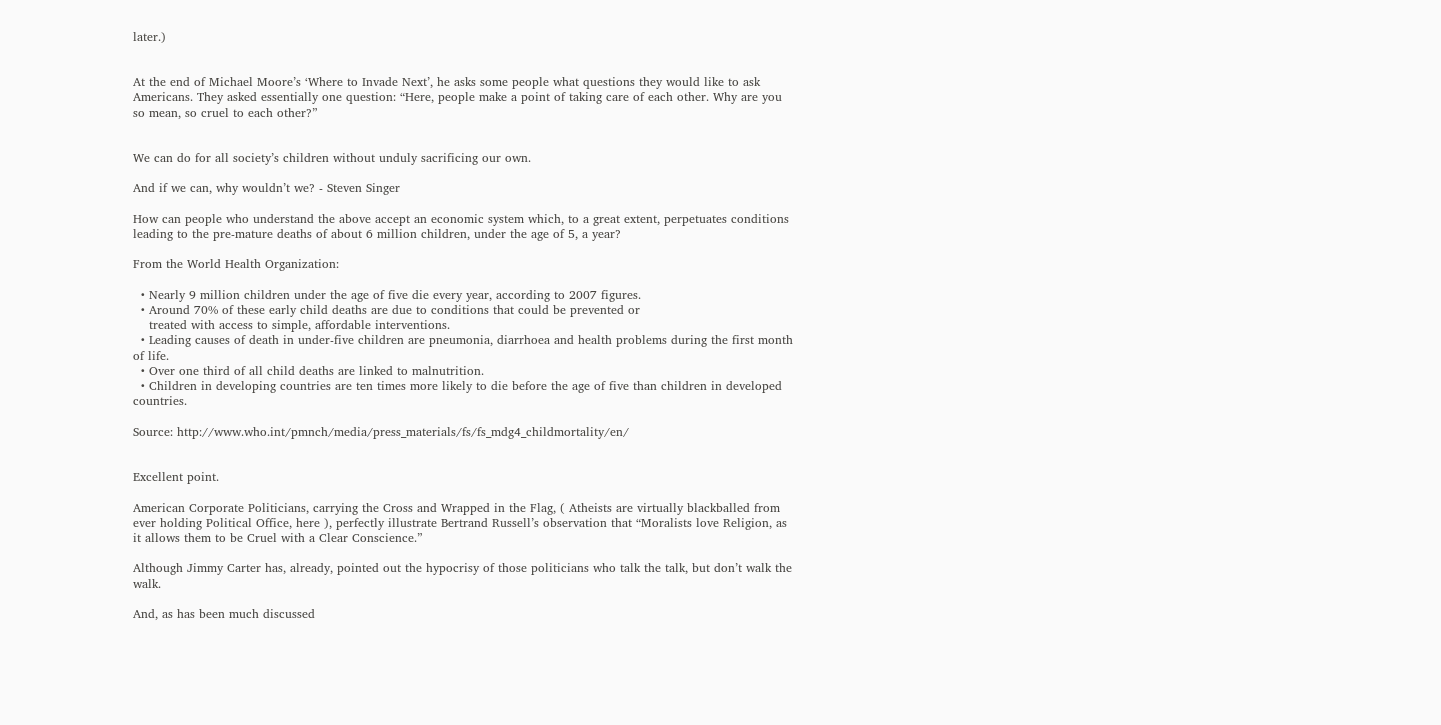later.)


At the end of Michael Moore’s ‘Where to Invade Next’, he asks some people what questions they would like to ask Americans. They asked essentially one question: “Here, people make a point of taking care of each other. Why are you so mean, so cruel to each other?”


We can do for all society’s children without unduly sacrificing our own.

And if we can, why wouldn’t we? - Steven Singer

How can people who understand the above accept an economic system which, to a great extent, perpetuates conditions leading to the pre-mature deaths of about 6 million children, under the age of 5, a year?

From the World Health Organization:

  • Nearly 9 million children under the age of five die every year, according to 2007 figures.
  • Around 70% of these early child deaths are due to conditions that could be prevented or
    treated with access to simple, affordable interventions.
  • Leading causes of death in under-five children are pneumonia, diarrhoea and health problems during the first month of life.
  • Over one third of all child deaths are linked to malnutrition.
  • Children in developing countries are ten times more likely to die before the age of five than children in developed countries.

Source: http://www.who.int/pmnch/media/press_materials/fs/fs_mdg4_childmortality/en/


Excellent point.

American Corporate Politicians, carrying the Cross and Wrapped in the Flag, ( Atheists are virtually blackballed from ever holding Political Office, here ), perfectly illustrate Bertrand Russell’s observation that “Moralists love Religion, as it allows them to be Cruel with a Clear Conscience.”

Although Jimmy Carter has, already, pointed out the hypocrisy of those politicians who talk the talk, but don’t walk the walk.

And, as has been much discussed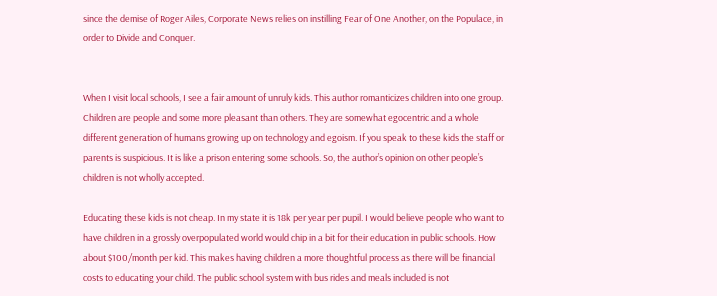since the demise of Roger Ailes, Corporate News relies on instilling Fear of One Another, on the Populace, in order to Divide and Conquer.


When I visit local schools, I see a fair amount of unruly kids. This author romanticizes children into one group. Children are people and some more pleasant than others. They are somewhat egocentric and a whole different generation of humans growing up on technology and egoism. If you speak to these kids the staff or parents is suspicious. It is like a prison entering some schools. So, the author’s opinion on other people’s children is not wholly accepted.

Educating these kids is not cheap. In my state it is 18k per year per pupil. I would believe people who want to have children in a grossly overpopulated world would chip in a bit for their education in public schools. How about $100/month per kid. This makes having children a more thoughtful process as there will be financial costs to educating your child. The public school system with bus rides and meals included is not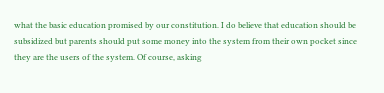what the basic education promised by our constitution. I do believe that education should be subsidized but parents should put some money into the system from their own pocket since they are the users of the system. Of course, asking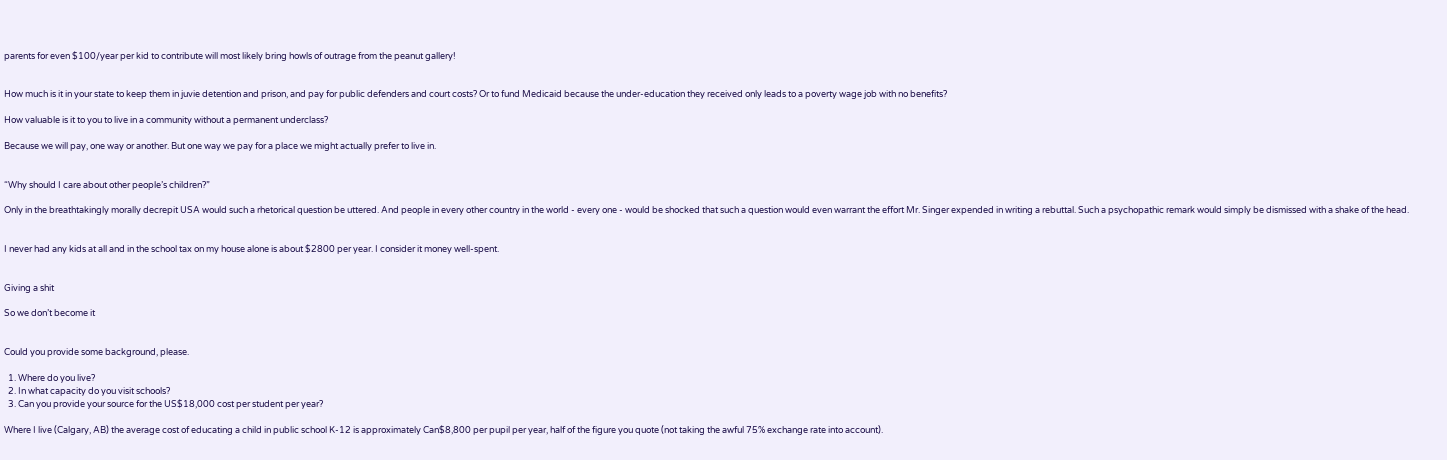parents for even $100/year per kid to contribute will most likely bring howls of outrage from the peanut gallery!


How much is it in your state to keep them in juvie detention and prison, and pay for public defenders and court costs? Or to fund Medicaid because the under-education they received only leads to a poverty wage job with no benefits?

How valuable is it to you to live in a community without a permanent underclass?

Because we will pay, one way or another. But one way we pay for a place we might actually prefer to live in.


“Why should I care about other people’s children?”

Only in the breathtakingly morally decrepit USA would such a rhetorical question be uttered. And people in every other country in the world - every one - would be shocked that such a question would even warrant the effort Mr. Singer expended in writing a rebuttal. Such a psychopathic remark would simply be dismissed with a shake of the head.


I never had any kids at all and in the school tax on my house alone is about $2800 per year. I consider it money well-spent.


Giving a shit

So we don’t become it


Could you provide some background, please.

  1. Where do you live?
  2. In what capacity do you visit schools?
  3. Can you provide your source for the US$18,000 cost per student per year?

Where I live (Calgary, AB) the average cost of educating a child in public school K-12 is approximately Can$8,800 per pupil per year, half of the figure you quote (not taking the awful 75% exchange rate into account).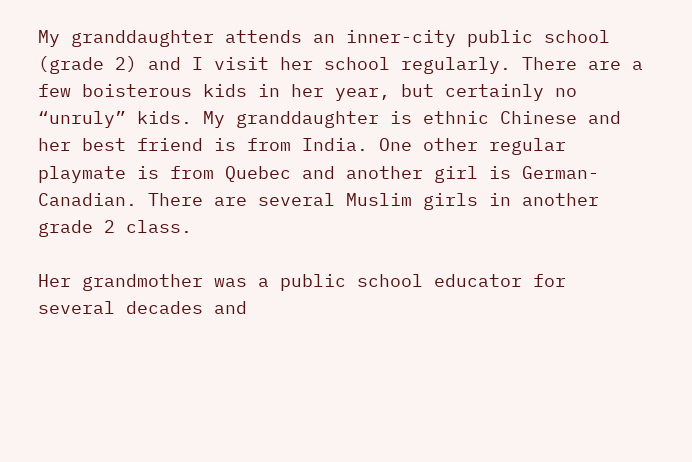My granddaughter attends an inner-city public school (grade 2) and I visit her school regularly. There are a few boisterous kids in her year, but certainly no “unruly” kids. My granddaughter is ethnic Chinese and her best friend is from India. One other regular playmate is from Quebec and another girl is German-Canadian. There are several Muslim girls in another grade 2 class.

Her grandmother was a public school educator for several decades and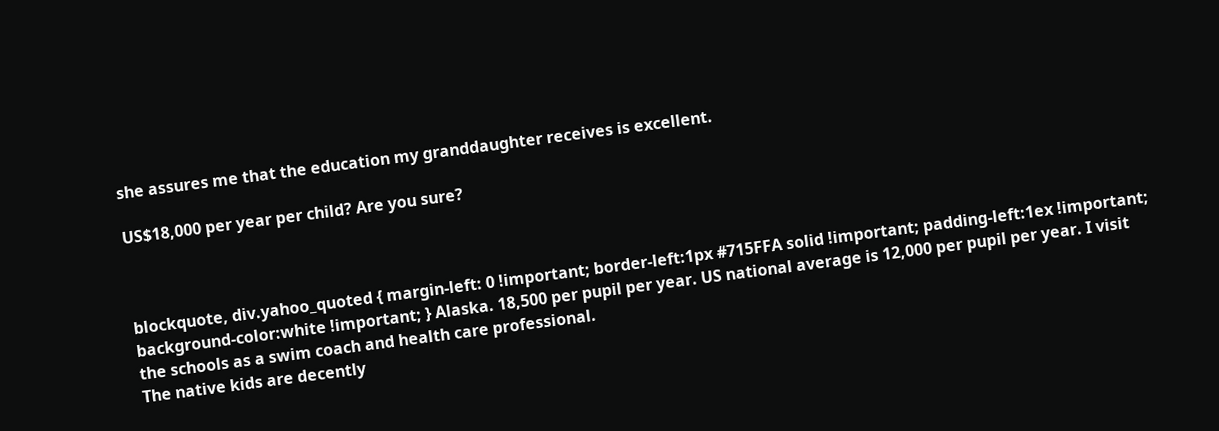she assures me that the education my granddaughter receives is excellent.

US$18,000 per year per child? Are you sure?



blockquote, div.yahoo_quoted { margin-left: 0 !important; border-left:1px #715FFA solid !important; padding-left:1ex !important; background-color:white !important; } Alaska. 18,500 per pupil per year. US national average is 12,000 per pupil per year. I visit the schools as a swim coach and health care professional.
The native kids are decently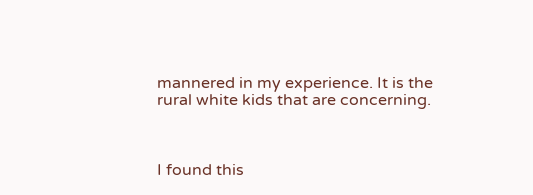mannered in my experience. It is the rural white kids that are concerning.



I found this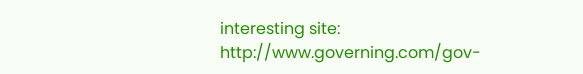interesting site: http://www.governing.com/gov-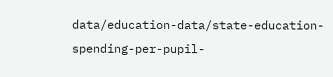data/education-data/state-education-spending-per-pupil-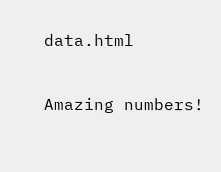data.html

Amazing numbers!